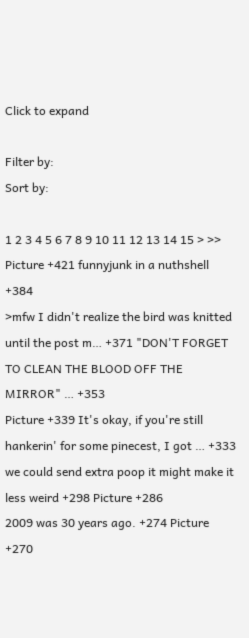Click to expand

Filter by:
Sort by:

1 2 3 4 5 6 7 8 9 10 11 12 13 14 15 > >>
Picture +421 funnyjunk in a nuthshell +384
>mfw I didn't realize the bird was knitted until the post m… +371 "DON'T FORGET TO CLEAN THE BLOOD OFF THE MIRROR" … +353
Picture +339 It's okay, if you're still hankerin' for some pinecest, I got … +333
we could send extra poop it might make it less weird +298 Picture +286
2009 was 30 years ago. +274 Picture +270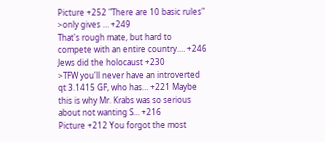Picture +252 "There are 10 basic rules" >only gives … +249
That's rough mate, but hard to compete with an entire country.… +246 Jews did the holocaust +230
>TFW you'll never have an introverted qt 3.1415 GF, who has… +221 Maybe this is why Mr. Krabs was so serious about not wanting S… +216
Picture +212 You forgot the most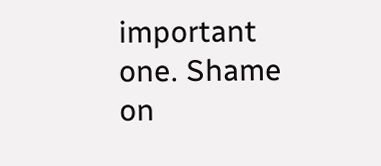important one. Shame on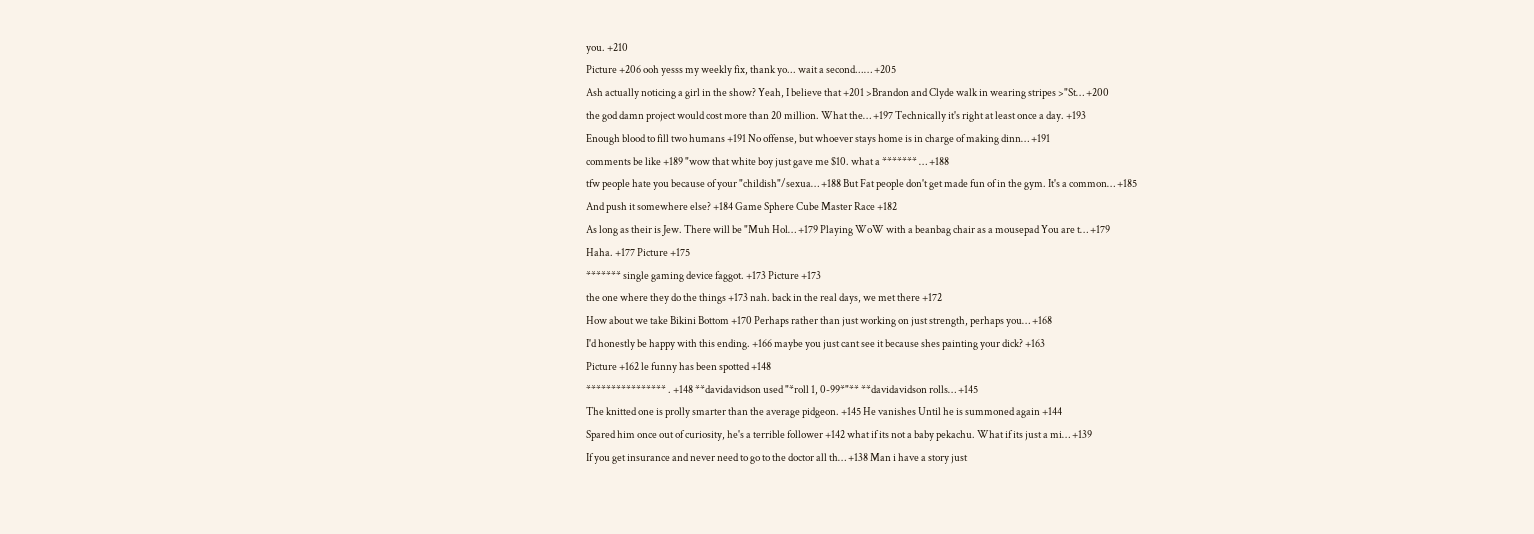you. +210
Picture +206 ooh yesss my weekly fix, thank yo... wait a second...… +205
Ash actually noticing a girl in the show? Yeah, I believe that +201 >Brandon and Clyde walk in wearing stripes >"St… +200
the god damn project would cost more than 20 million. What the… +197 Technically it's right at least once a day. +193
Enough blood to fill two humans +191 No offense, but whoever stays home is in charge of making dinn… +191
comments be like +189 "wow that white boy just gave me $10. what a ******* … +188
tfw people hate you because of your "childish"/sexua… +188 But Fat people don't get made fun of in the gym. It's a common… +185
And push it somewhere else? +184 Game Sphere Cube Master Race +182
As long as their is Jew. There will be "Muh Hol… +179 Playing WoW with a beanbag chair as a mousepad You are t… +179
Haha. +177 Picture +175
******* single gaming device faggot. +173 Picture +173
the one where they do the things +173 nah. back in the real days, we met there +172
How about we take Bikini Bottom +170 Perhaps rather than just working on just strength, perhaps you… +168
I'd honestly be happy with this ending. +166 maybe you just cant see it because shes painting your dick? +163
Picture +162 le funny has been spotted +148
**************** . +148 **davidavidson used "*roll 1, 0-99*"** **davidavidson rolls… +145
The knitted one is prolly smarter than the average pidgeon. +145 He vanishes Until he is summoned again +144
Spared him once out of curiosity, he's a terrible follower +142 what if its not a baby pekachu. What if its just a mi… +139
If you get insurance and never need to go to the doctor all th… +138 Man i have a story just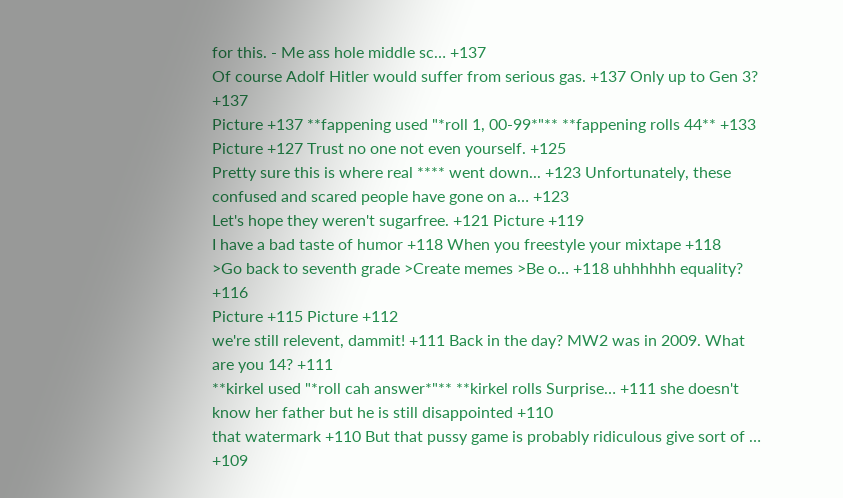for this. - Me ass hole middle sc… +137
Of course Adolf Hitler would suffer from serious gas. +137 Only up to Gen 3? +137
Picture +137 **fappening used "*roll 1, 00-99*"** **fappening rolls 44** +133
Picture +127 Trust no one not even yourself. +125
Pretty sure this is where real **** went down... +123 Unfortunately, these confused and scared people have gone on a… +123
Let's hope they weren't sugarfree. +121 Picture +119
I have a bad taste of humor +118 When you freestyle your mixtape +118
>Go back to seventh grade >Create memes >Be o… +118 uhhhhhh equality? +116
Picture +115 Picture +112
we're still relevent, dammit! +111 Back in the day? MW2 was in 2009. What are you 14? +111
**kirkel used "*roll cah answer*"** **kirkel rolls Surprise… +111 she doesn't know her father but he is still disappointed +110
that watermark +110 But that pussy game is probably ridiculous give sort of … +109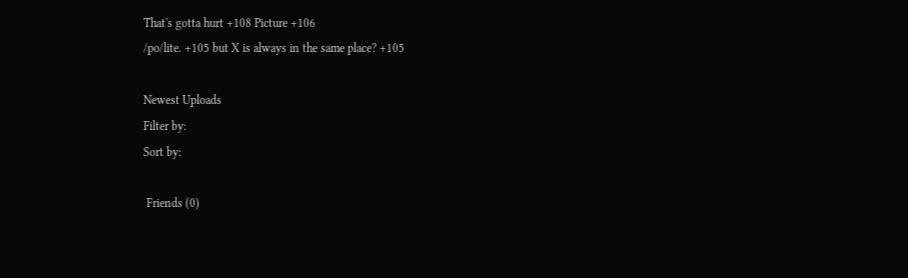That's gotta hurt +108 Picture +106
/po/lite. +105 but X is always in the same place? +105

Newest Uploads
Filter by:
Sort by:

 Friends (0)